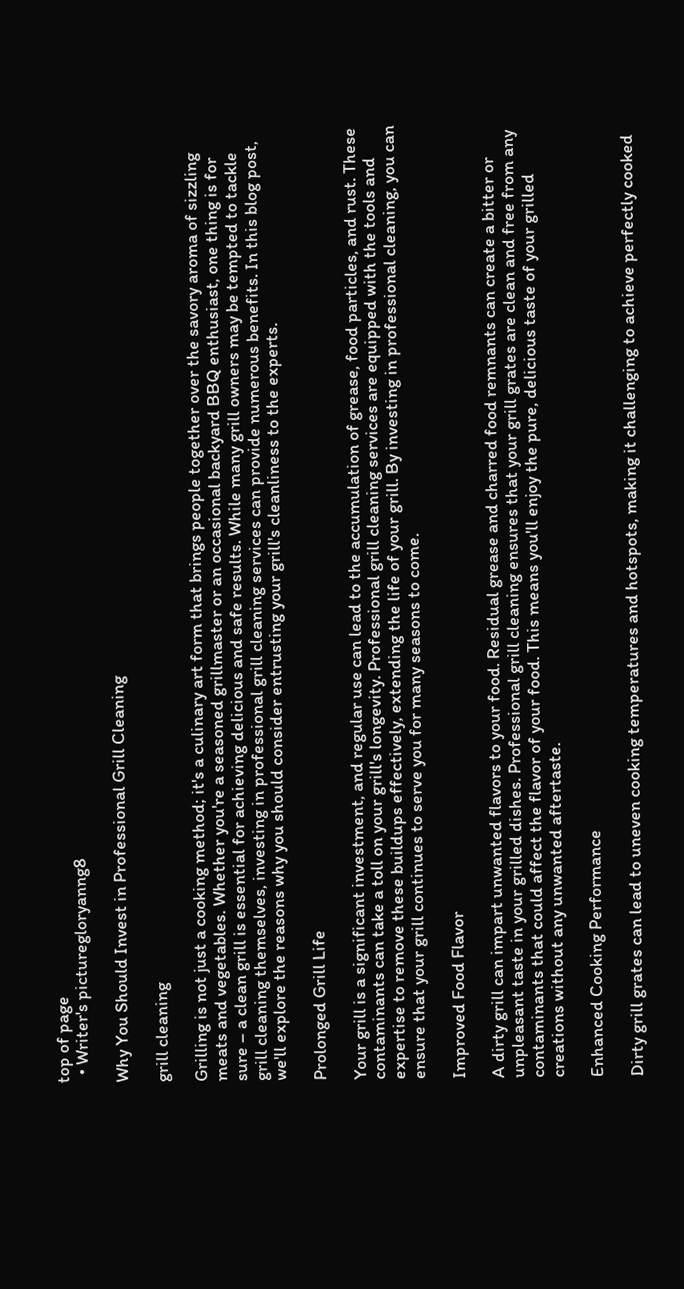top of page
  • Writer's picturegloryanng8

Why You Should Invest in Professional Grill Cleaning

grill cleaning

Grilling is not just a cooking method; it's a culinary art form that brings people together over the savory aroma of sizzling meats and vegetables. Whether you're a seasoned grillmaster or an occasional backyard BBQ enthusiast, one thing is for sure – a clean grill is essential for achieving delicious and safe results. While many grill owners may be tempted to tackle grill cleaning themselves, investing in professional grill cleaning services can provide numerous benefits. In this blog post, we'll explore the reasons why you should consider entrusting your grill's cleanliness to the experts.

Prolonged Grill Life

Your grill is a significant investment, and regular use can lead to the accumulation of grease, food particles, and rust. These contaminants can take a toll on your grill's longevity. Professional grill cleaning services are equipped with the tools and expertise to remove these buildups effectively, extending the life of your grill. By investing in professional cleaning, you can ensure that your grill continues to serve you for many seasons to come.

Improved Food Flavor

A dirty grill can impart unwanted flavors to your food. Residual grease and charred food remnants can create a bitter or unpleasant taste in your grilled dishes. Professional grill cleaning ensures that your grill grates are clean and free from any contaminants that could affect the flavor of your food. This means you'll enjoy the pure, delicious taste of your grilled creations without any unwanted aftertaste.

Enhanced Cooking Performance

Dirty grill grates can lead to uneven cooking temperatures and hotspots, making it challenging to achieve perfectly cooked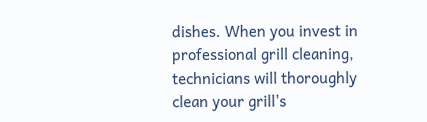dishes. When you invest in professional grill cleaning, technicians will thoroughly clean your grill's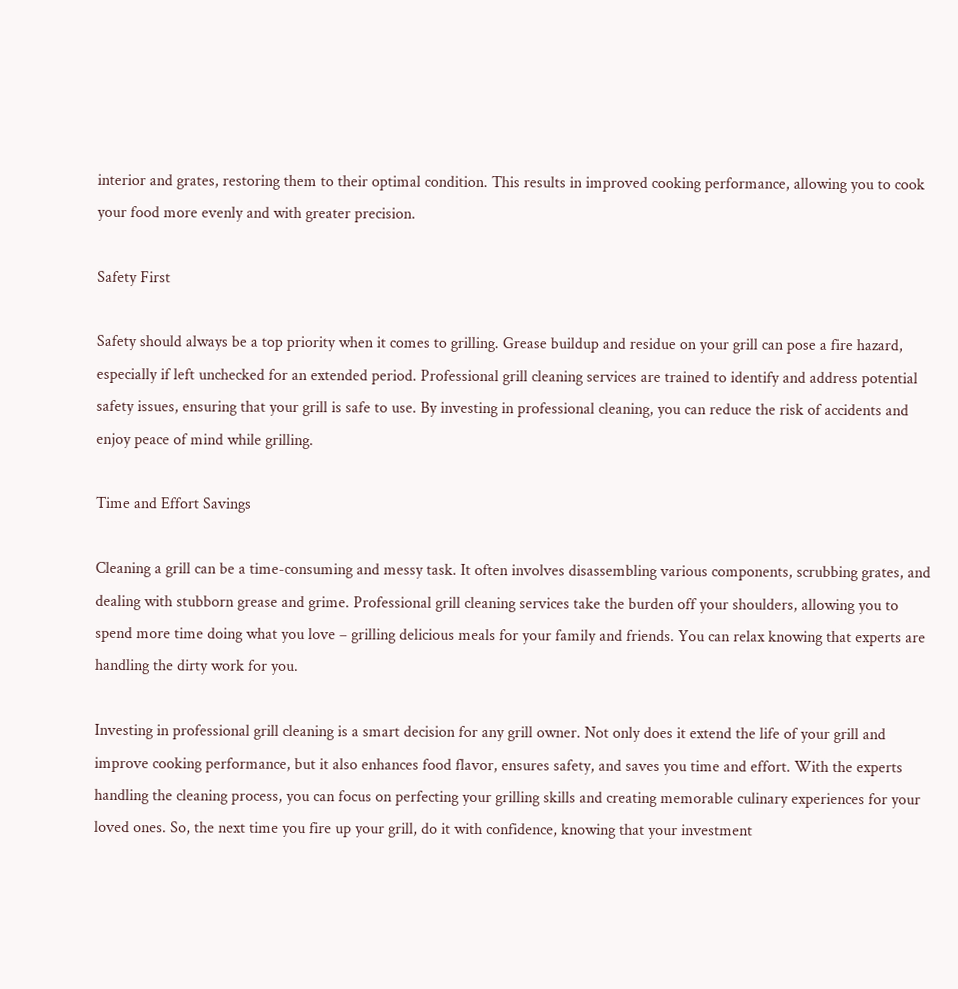interior and grates, restoring them to their optimal condition. This results in improved cooking performance, allowing you to cook your food more evenly and with greater precision.

Safety First

Safety should always be a top priority when it comes to grilling. Grease buildup and residue on your grill can pose a fire hazard, especially if left unchecked for an extended period. Professional grill cleaning services are trained to identify and address potential safety issues, ensuring that your grill is safe to use. By investing in professional cleaning, you can reduce the risk of accidents and enjoy peace of mind while grilling.

Time and Effort Savings

Cleaning a grill can be a time-consuming and messy task. It often involves disassembling various components, scrubbing grates, and dealing with stubborn grease and grime. Professional grill cleaning services take the burden off your shoulders, allowing you to spend more time doing what you love – grilling delicious meals for your family and friends. You can relax knowing that experts are handling the dirty work for you.

Investing in professional grill cleaning is a smart decision for any grill owner. Not only does it extend the life of your grill and improve cooking performance, but it also enhances food flavor, ensures safety, and saves you time and effort. With the experts handling the cleaning process, you can focus on perfecting your grilling skills and creating memorable culinary experiences for your loved ones. So, the next time you fire up your grill, do it with confidence, knowing that your investment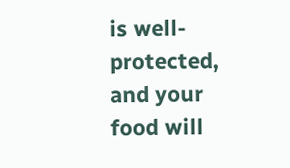is well-protected, and your food will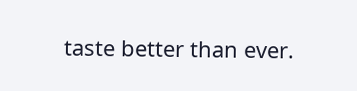taste better than ever.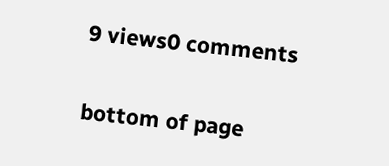9 views0 comments


bottom of page